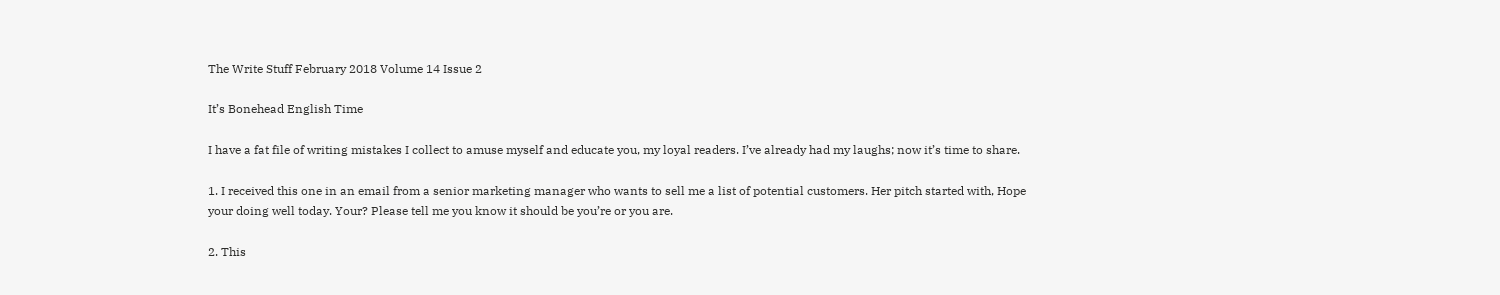The Write Stuff February 2018 Volume 14 Issue 2

It’s Bonehead English Time

I have a fat file of writing mistakes I collect to amuse myself and educate you, my loyal readers. I’ve already had my laughs; now it’s time to share.

1. I received this one in an email from a senior marketing manager who wants to sell me a list of potential customers. Her pitch started with, Hope your doing well today. Your? Please tell me you know it should be you’re or you are.

2. This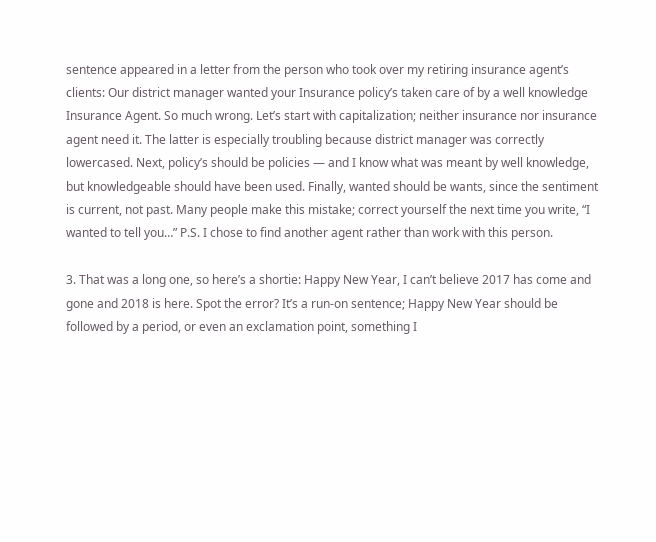sentence appeared in a letter from the person who took over my retiring insurance agent’s clients: Our district manager wanted your Insurance policy’s taken care of by a well knowledge Insurance Agent. So much wrong. Let’s start with capitalization; neither insurance nor insurance agent need it. The latter is especially troubling because district manager was correctly lowercased. Next, policy’s should be policies — and I know what was meant by well knowledge, but knowledgeable should have been used. Finally, wanted should be wants, since the sentiment is current, not past. Many people make this mistake; correct yourself the next time you write, “I wanted to tell you…” P.S. I chose to find another agent rather than work with this person.

3. That was a long one, so here’s a shortie: Happy New Year, I can’t believe 2017 has come and gone and 2018 is here. Spot the error? It’s a run-on sentence; Happy New Year should be followed by a period, or even an exclamation point, something I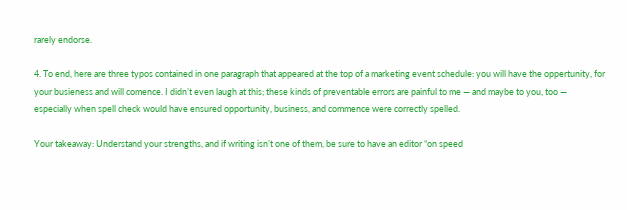rarely endorse.

4. To end, here are three typos contained in one paragraph that appeared at the top of a marketing event schedule: you will have the oppertunity, for your busieness and will comence. I didn’t even laugh at this; these kinds of preventable errors are painful to me — and maybe to you, too — especially when spell check would have ensured opportunity, business, and commence were correctly spelled.

Your takeaway: Understand your strengths, and if writing isn’t one of them, be sure to have an editor “on speed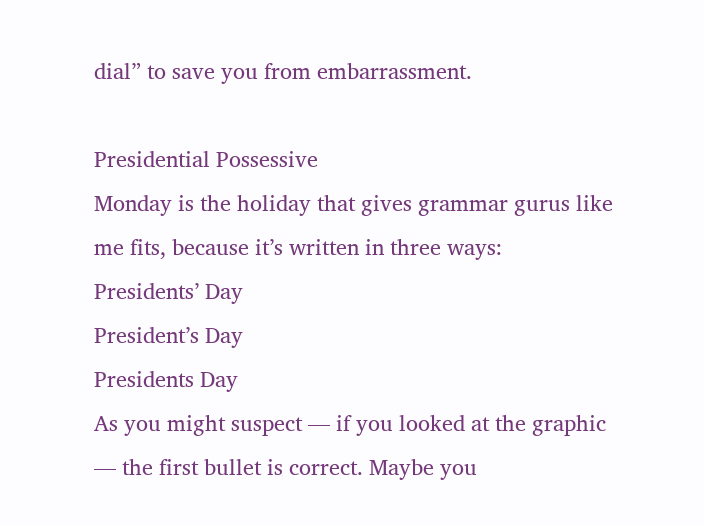dial” to save you from embarrassment.

Presidential Possessive
Monday is the holiday that gives grammar gurus like me fits, because it’s written in three ways:
Presidents’ Day
President’s Day
Presidents Day
As you might suspect — if you looked at the graphic — the first bullet is correct. Maybe you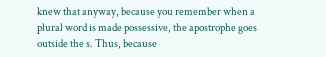knew that anyway, because you remember when a plural word is made possessive, the apostrophe goes outside the s. Thus, because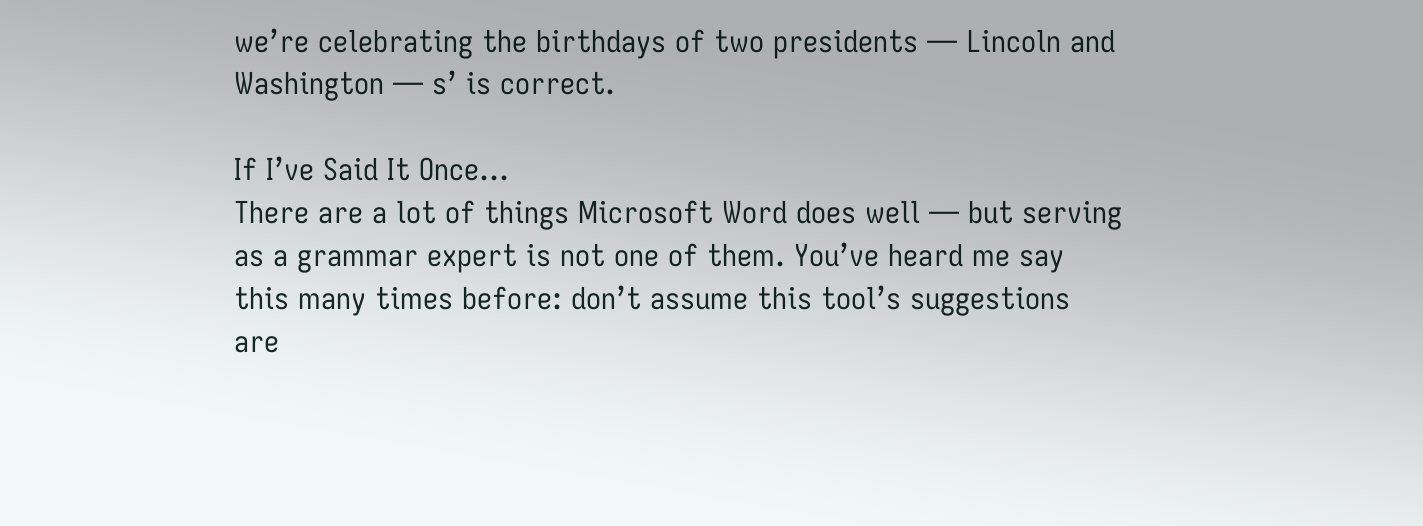we’re celebrating the birthdays of two presidents — Lincoln and Washington — s’ is correct.

If I’ve Said It Once…
There are a lot of things Microsoft Word does well — but serving as a grammar expert is not one of them. You’ve heard me say this many times before: don’t assume this tool’s suggestions are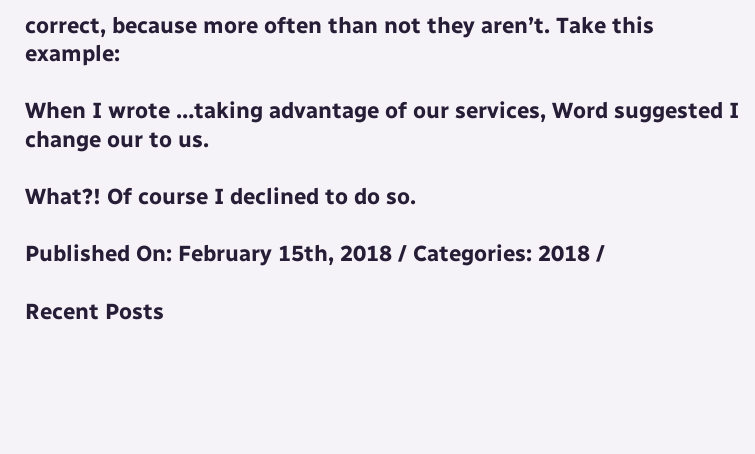correct, because more often than not they aren’t. Take this example:

When I wrote …taking advantage of our services, Word suggested I change our to us.

What?! Of course I declined to do so.

Published On: February 15th, 2018 / Categories: 2018 /

Recent Posts